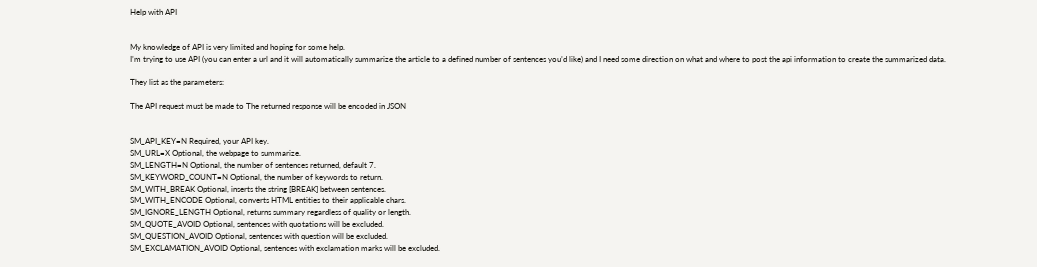Help with API


My knowledge of API is very limited and hoping for some help.
I’m trying to use API (you can enter a url and it will automatically summarize the article to a defined number of sentences you’d like) and I need some direction on what and where to post the api information to create the summarized data.

They list as the parameters:

The API request must be made to The returned response will be encoded in JSON


SM_API_KEY=N Required, your API key.
SM_URL=X Optional, the webpage to summarize.
SM_LENGTH=N Optional, the number of sentences returned, default 7.
SM_KEYWORD_COUNT=N Optional, the number of keywords to return.
SM_WITH_BREAK Optional, inserts the string [BREAK] between sentences.
SM_WITH_ENCODE Optional, converts HTML entities to their applicable chars.
SM_IGNORE_LENGTH Optional, returns summary regardless of quality or length.
SM_QUOTE_AVOID Optional, sentences with quotations will be excluded.
SM_QUESTION_AVOID Optional, sentences with question will be excluded.
SM_EXCLAMATION_AVOID Optional, sentences with exclamation marks will be excluded.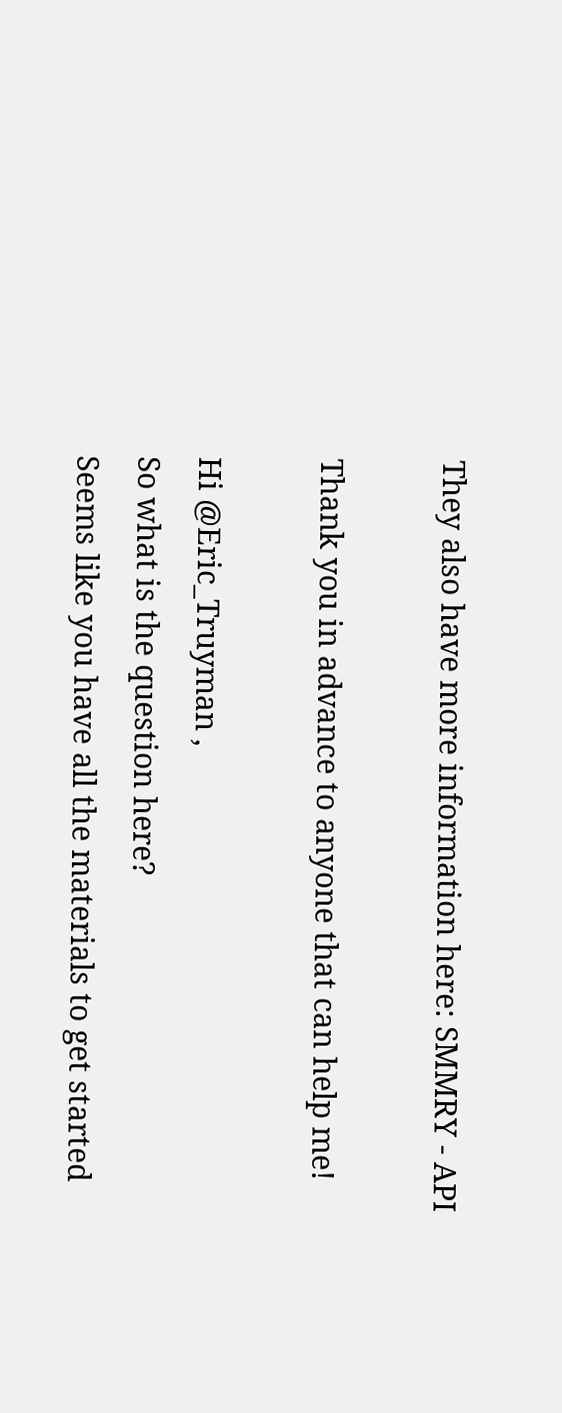They also have more information here: SMMRY - API

Thank you in advance to anyone that can help me!

Hi @Eric_Truyman ,
So what is the question here?
Seems like you have all the materials to get started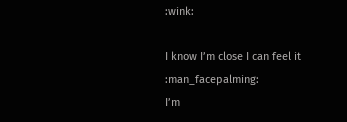:wink:

I know I’m close I can feel it :man_facepalming:
I’m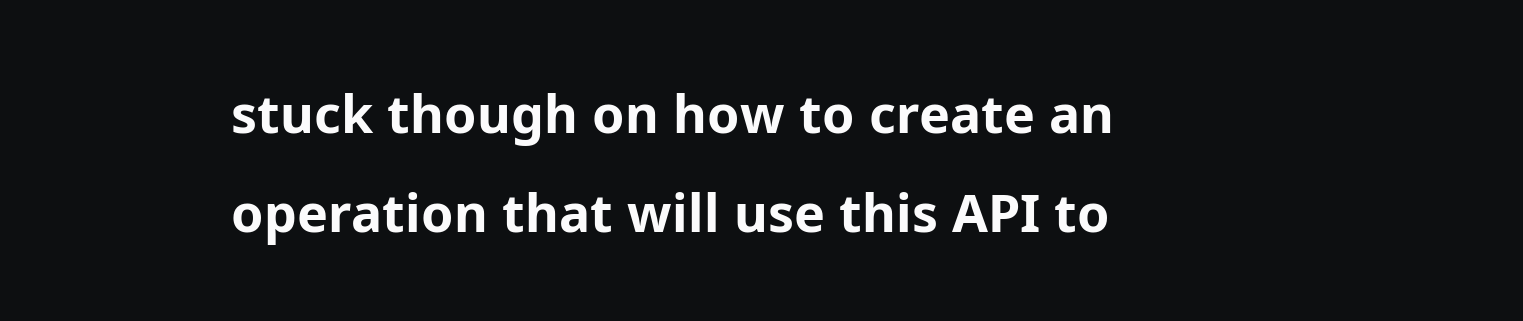stuck though on how to create an operation that will use this API to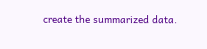create the summarized data.